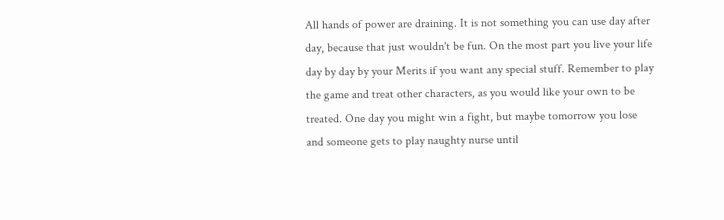All hands of power are draining. It is not something you can use day after day, because that just wouldn't be fun. On the most part you live your life day by day by your Merits if you want any special stuff. Remember to play the game and treat other characters, as you would like your own to be treated. One day you might win a fight, but maybe tomorrow you lose and someone gets to play naughty nurse until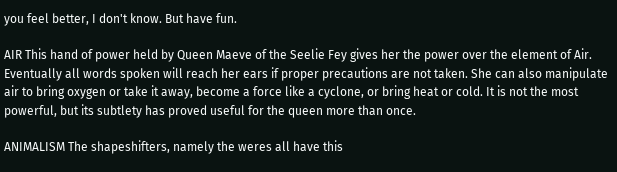you feel better, I don't know. But have fun.

AIR This hand of power held by Queen Maeve of the Seelie Fey gives her the power over the element of Air. Eventually all words spoken will reach her ears if proper precautions are not taken. She can also manipulate air to bring oxygen or take it away, become a force like a cyclone, or bring heat or cold. It is not the most powerful, but its subtlety has proved useful for the queen more than once.

ANIMALISM The shapeshifters, namely the weres all have this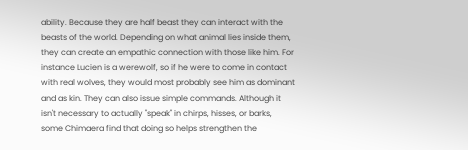ability. Because they are half beast they can interact with the beasts of the world. Depending on what animal lies inside them, they can create an empathic connection with those like him. For instance Lucien is a werewolf, so if he were to come in contact with real wolves, they would most probably see him as dominant and as kin. They can also issue simple commands. Although it isn't necessary to actually "speak" in chirps, hisses, or barks, some Chimaera find that doing so helps strengthen the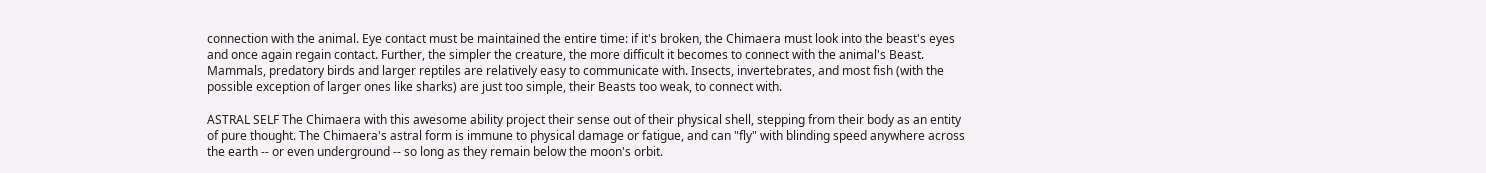connection with the animal. Eye contact must be maintained the entire time: if it's broken, the Chimaera must look into the beast's eyes and once again regain contact. Further, the simpler the creature, the more difficult it becomes to connect with the animal's Beast. Mammals, predatory birds and larger reptiles are relatively easy to communicate with. Insects, invertebrates, and most fish (with the possible exception of larger ones like sharks) are just too simple, their Beasts too weak, to connect with.

ASTRAL SELF The Chimaera with this awesome ability project their sense out of their physical shell, stepping from their body as an entity of pure thought. The Chimaera's astral form is immune to physical damage or fatigue, and can "fly" with blinding speed anywhere across the earth -- or even underground -- so long as they remain below the moon's orbit.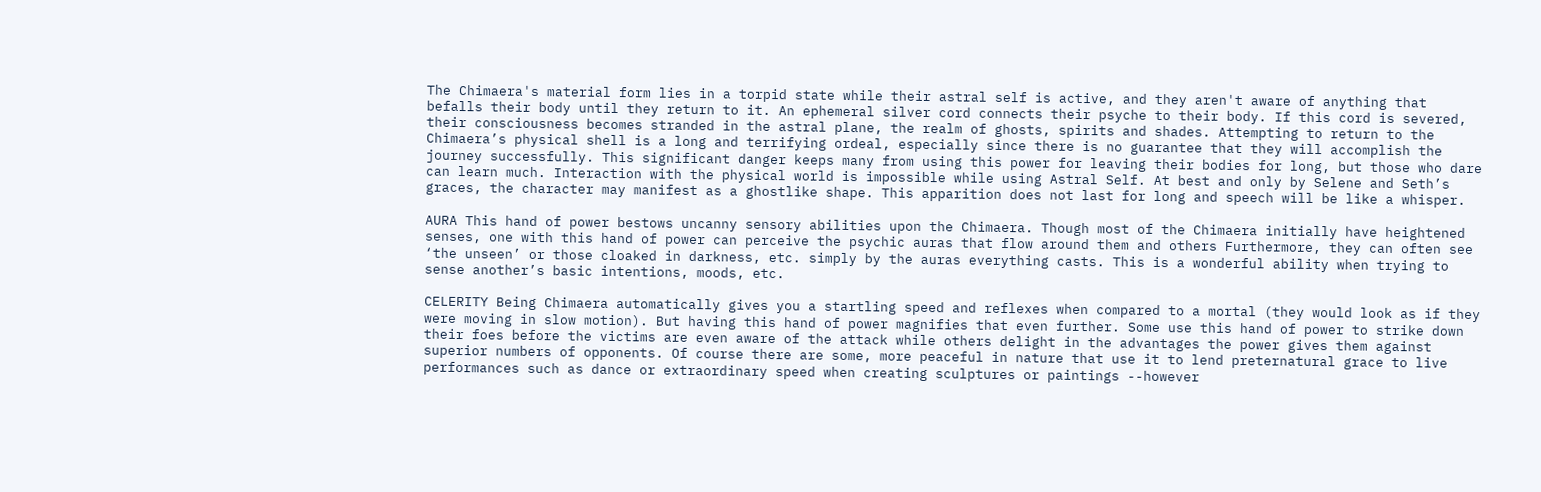The Chimaera's material form lies in a torpid state while their astral self is active, and they aren't aware of anything that befalls their body until they return to it. An ephemeral silver cord connects their psyche to their body. If this cord is severed, their consciousness becomes stranded in the astral plane, the realm of ghosts, spirits and shades. Attempting to return to the Chimaera’s physical shell is a long and terrifying ordeal, especially since there is no guarantee that they will accomplish the journey successfully. This significant danger keeps many from using this power for leaving their bodies for long, but those who dare can learn much. Interaction with the physical world is impossible while using Astral Self. At best and only by Selene and Seth’s graces, the character may manifest as a ghostlike shape. This apparition does not last for long and speech will be like a whisper.

AURA This hand of power bestows uncanny sensory abilities upon the Chimaera. Though most of the Chimaera initially have heightened senses, one with this hand of power can perceive the psychic auras that flow around them and others Furthermore, they can often see ‘the unseen’ or those cloaked in darkness, etc. simply by the auras everything casts. This is a wonderful ability when trying to sense another’s basic intentions, moods, etc.

CELERITY Being Chimaera automatically gives you a startling speed and reflexes when compared to a mortal (they would look as if they were moving in slow motion). But having this hand of power magnifies that even further. Some use this hand of power to strike down their foes before the victims are even aware of the attack while others delight in the advantages the power gives them against superior numbers of opponents. Of course there are some, more peaceful in nature that use it to lend preternatural grace to live performances such as dance or extraordinary speed when creating sculptures or paintings --however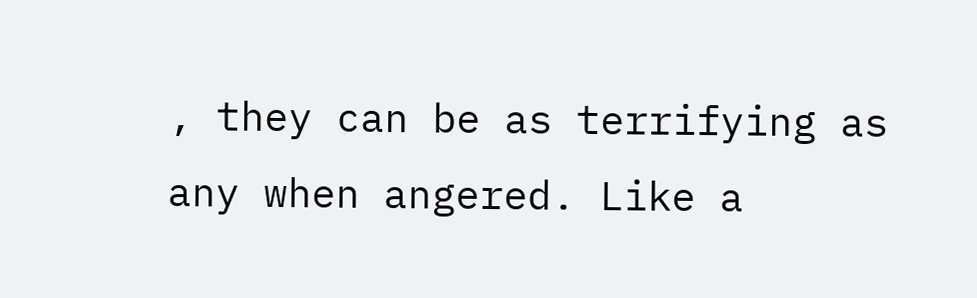, they can be as terrifying as any when angered. Like a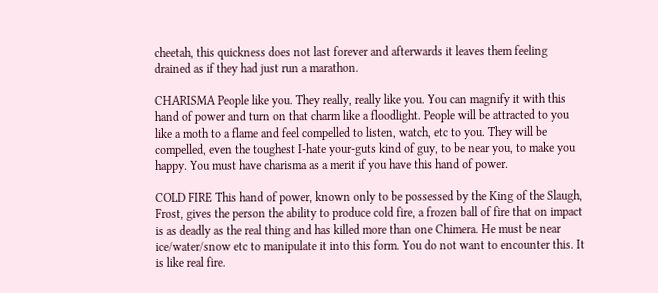cheetah, this quickness does not last forever and afterwards it leaves them feeling drained as if they had just run a marathon.

CHARISMA People like you. They really, really like you. You can magnify it with this hand of power and turn on that charm like a floodlight. People will be attracted to you like a moth to a flame and feel compelled to listen, watch, etc to you. They will be compelled, even the toughest I-hate your-guts kind of guy, to be near you, to make you happy. You must have charisma as a merit if you have this hand of power.

COLD FIRE This hand of power, known only to be possessed by the King of the Slaugh, Frost, gives the person the ability to produce cold fire, a frozen ball of fire that on impact is as deadly as the real thing and has killed more than one Chimera. He must be near ice/water/snow etc to manipulate it into this form. You do not want to encounter this. It is like real fire.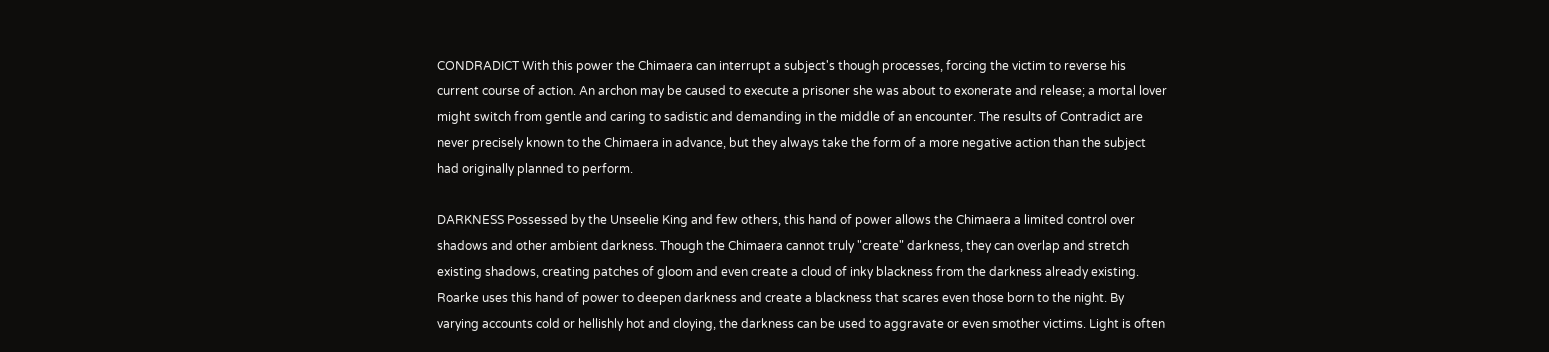CONDRADICT With this power the Chimaera can interrupt a subject's though processes, forcing the victim to reverse his current course of action. An archon may be caused to execute a prisoner she was about to exonerate and release; a mortal lover might switch from gentle and caring to sadistic and demanding in the middle of an encounter. The results of Contradict are never precisely known to the Chimaera in advance, but they always take the form of a more negative action than the subject had originally planned to perform.

DARKNESS Possessed by the Unseelie King and few others, this hand of power allows the Chimaera a limited control over shadows and other ambient darkness. Though the Chimaera cannot truly "create" darkness, they can overlap and stretch existing shadows, creating patches of gloom and even create a cloud of inky blackness from the darkness already existing. Roarke uses this hand of power to deepen darkness and create a blackness that scares even those born to the night. By varying accounts cold or hellishly hot and cloying, the darkness can be used to aggravate or even smother victims. Light is often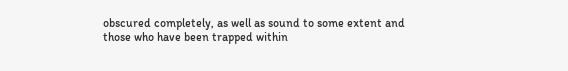obscured completely, as well as sound to some extent and those who have been trapped within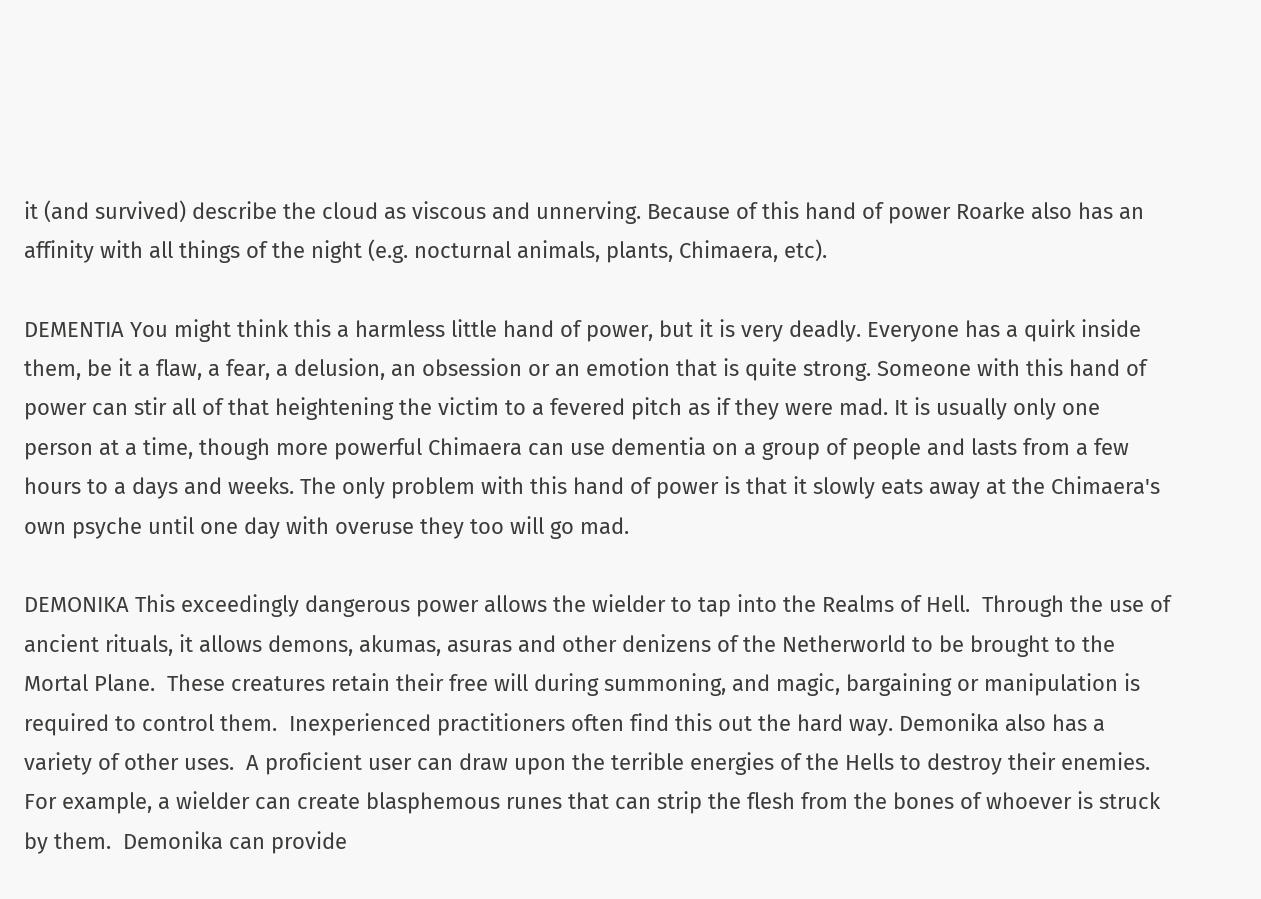it (and survived) describe the cloud as viscous and unnerving. Because of this hand of power Roarke also has an affinity with all things of the night (e.g. nocturnal animals, plants, Chimaera, etc).

DEMENTIA You might think this a harmless little hand of power, but it is very deadly. Everyone has a quirk inside them, be it a flaw, a fear, a delusion, an obsession or an emotion that is quite strong. Someone with this hand of power can stir all of that heightening the victim to a fevered pitch as if they were mad. It is usually only one person at a time, though more powerful Chimaera can use dementia on a group of people and lasts from a few hours to a days and weeks. The only problem with this hand of power is that it slowly eats away at the Chimaera's own psyche until one day with overuse they too will go mad.

DEMONIKA This exceedingly dangerous power allows the wielder to tap into the Realms of Hell.  Through the use of ancient rituals, it allows demons, akumas, asuras and other denizens of the Netherworld to be brought to the Mortal Plane.  These creatures retain their free will during summoning, and magic, bargaining or manipulation is required to control them.  Inexperienced practitioners often find this out the hard way. Demonika also has a variety of other uses.  A proficient user can draw upon the terrible energies of the Hells to destroy their enemies.  For example, a wielder can create blasphemous runes that can strip the flesh from the bones of whoever is struck by them.  Demonika can provide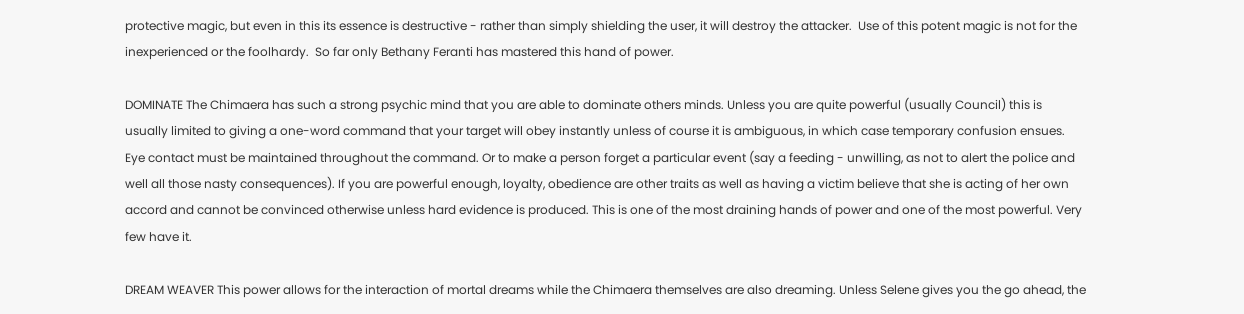protective magic, but even in this its essence is destructive - rather than simply shielding the user, it will destroy the attacker.  Use of this potent magic is not for the inexperienced or the foolhardy.  So far only Bethany Feranti has mastered this hand of power.

DOMINATE The Chimaera has such a strong psychic mind that you are able to dominate others minds. Unless you are quite powerful (usually Council) this is usually limited to giving a one-word command that your target will obey instantly unless of course it is ambiguous, in which case temporary confusion ensues. Eye contact must be maintained throughout the command. Or to make a person forget a particular event (say a feeding - unwilling, as not to alert the police and well all those nasty consequences). If you are powerful enough, loyalty, obedience are other traits as well as having a victim believe that she is acting of her own accord and cannot be convinced otherwise unless hard evidence is produced. This is one of the most draining hands of power and one of the most powerful. Very few have it.

DREAM WEAVER This power allows for the interaction of mortal dreams while the Chimaera themselves are also dreaming. Unless Selene gives you the go ahead, the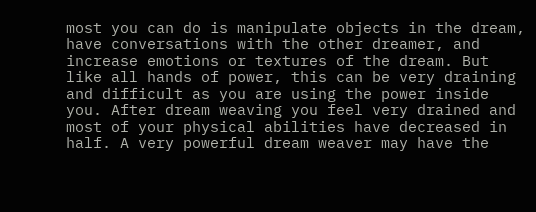most you can do is manipulate objects in the dream, have conversations with the other dreamer, and increase emotions or textures of the dream. But like all hands of power, this can be very draining and difficult as you are using the power inside you. After dream weaving you feel very drained and most of your physical abilities have decreased in half. A very powerful dream weaver may have the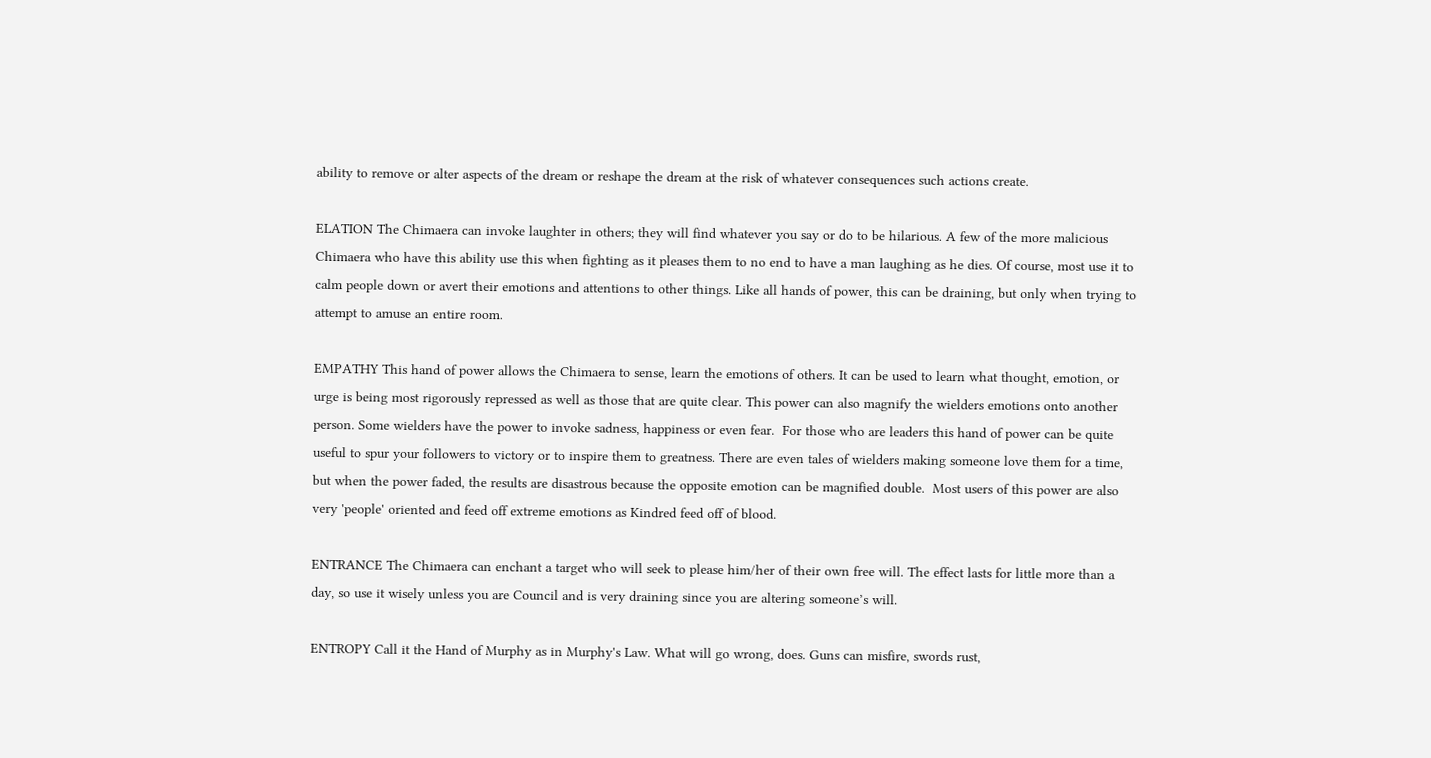ability to remove or alter aspects of the dream or reshape the dream at the risk of whatever consequences such actions create.

ELATION The Chimaera can invoke laughter in others; they will find whatever you say or do to be hilarious. A few of the more malicious Chimaera who have this ability use this when fighting as it pleases them to no end to have a man laughing as he dies. Of course, most use it to calm people down or avert their emotions and attentions to other things. Like all hands of power, this can be draining, but only when trying to attempt to amuse an entire room.

EMPATHY This hand of power allows the Chimaera to sense, learn the emotions of others. It can be used to learn what thought, emotion, or urge is being most rigorously repressed as well as those that are quite clear. This power can also magnify the wielders emotions onto another person. Some wielders have the power to invoke sadness, happiness or even fear.  For those who are leaders this hand of power can be quite useful to spur your followers to victory or to inspire them to greatness. There are even tales of wielders making someone love them for a time, but when the power faded, the results are disastrous because the opposite emotion can be magnified double.  Most users of this power are also very 'people' oriented and feed off extreme emotions as Kindred feed off of blood.

ENTRANCE The Chimaera can enchant a target who will seek to please him/her of their own free will. The effect lasts for little more than a day, so use it wisely unless you are Council and is very draining since you are altering someone’s will.

ENTROPY Call it the Hand of Murphy as in Murphy's Law. What will go wrong, does. Guns can misfire, swords rust,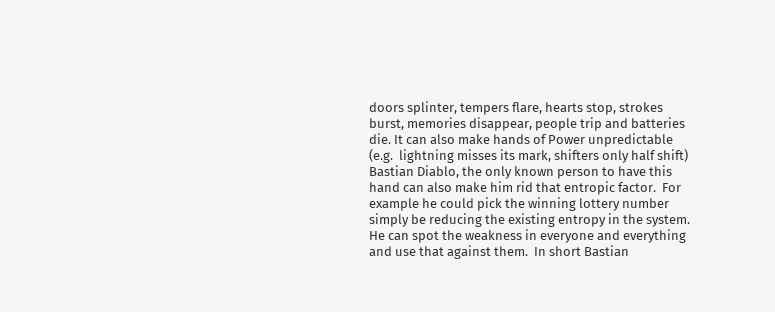doors splinter, tempers flare, hearts stop, strokes burst, memories disappear, people trip and batteries die. It can also make hands of Power unpredictable (e.g.  lightning misses its mark, shifters only half shift)  Bastian Diablo, the only known person to have this hand can also make him rid that entropic factor.  For example he could pick the winning lottery number simply be reducing the existing entropy in the system.  He can spot the weakness in everyone and everything and use that against them.  In short Bastian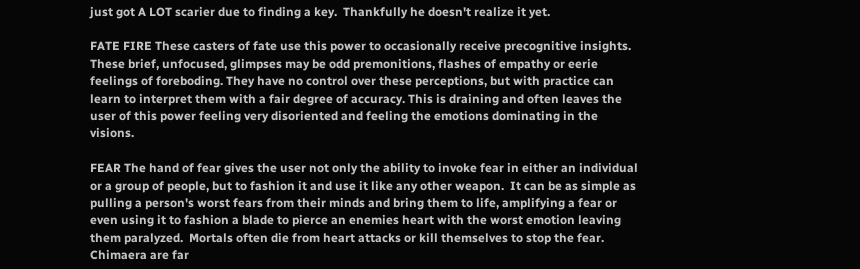just got A LOT scarier due to finding a key.  Thankfully he doesn't realize it yet.

FATE FIRE These casters of fate use this power to occasionally receive precognitive insights. These brief, unfocused, glimpses may be odd premonitions, flashes of empathy or eerie feelings of foreboding. They have no control over these perceptions, but with practice can learn to interpret them with a fair degree of accuracy. This is draining and often leaves the user of this power feeling very disoriented and feeling the emotions dominating in the visions.

FEAR The hand of fear gives the user not only the ability to invoke fear in either an individual or a group of people, but to fashion it and use it like any other weapon.  It can be as simple as pulling a person's worst fears from their minds and bring them to life, amplifying a fear or even using it to fashion a blade to pierce an enemies heart with the worst emotion leaving them paralyzed.  Mortals often die from heart attacks or kill themselves to stop the fear.  Chimaera are far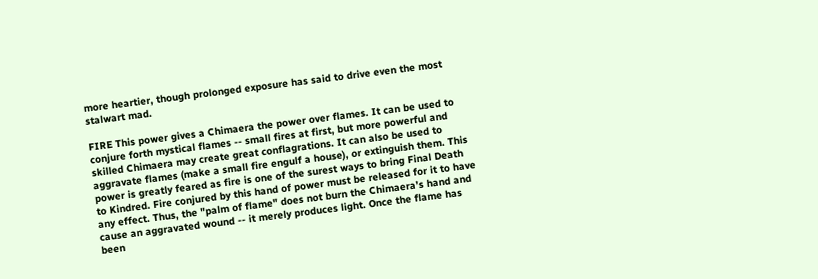more heartier, though prolonged exposure has said to drive even the most stalwart mad.

FIRE This power gives a Chimaera the power over flames. It can be used to conjure forth mystical flames -- small fires at first, but more powerful and skilled Chimaera may create great conflagrations. It can also be used to aggravate flames (make a small fire engulf a house), or extinguish them. This power is greatly feared as fire is one of the surest ways to bring Final Death to Kindred. Fire conjured by this hand of power must be released for it to have any effect. Thus, the "palm of flame" does not burn the Chimaera’s hand and cause an aggravated wound -- it merely produces light. Once the flame has been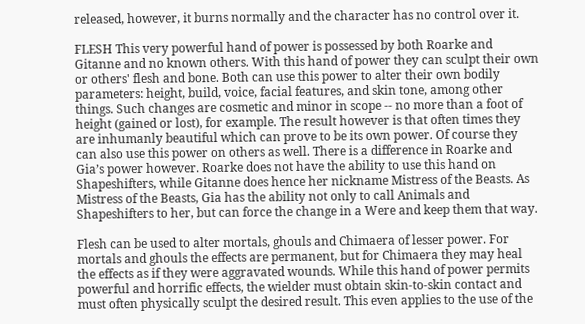released, however, it burns normally and the character has no control over it.

FLESH This very powerful hand of power is possessed by both Roarke and Gitanne and no known others. With this hand of power they can sculpt their own or others' flesh and bone. Both can use this power to alter their own bodily parameters: height, build, voice, facial features, and skin tone, among other things. Such changes are cosmetic and minor in scope -- no more than a foot of height (gained or lost), for example. The result however is that often times they are inhumanly beautiful which can prove to be its own power. Of course they can also use this power on others as well. There is a difference in Roarke and Gia’s power however. Roarke does not have the ability to use this hand on Shapeshifters, while Gitanne does hence her nickname Mistress of the Beasts. As Mistress of the Beasts, Gia has the ability not only to call Animals and Shapeshifters to her, but can force the change in a Were and keep them that way.

Flesh can be used to alter mortals, ghouls and Chimaera of lesser power. For mortals and ghouls the effects are permanent, but for Chimaera they may heal the effects as if they were aggravated wounds. While this hand of power permits powerful and horrific effects, the wielder must obtain skin-to-skin contact and must often physically sculpt the desired result. This even applies to the use of the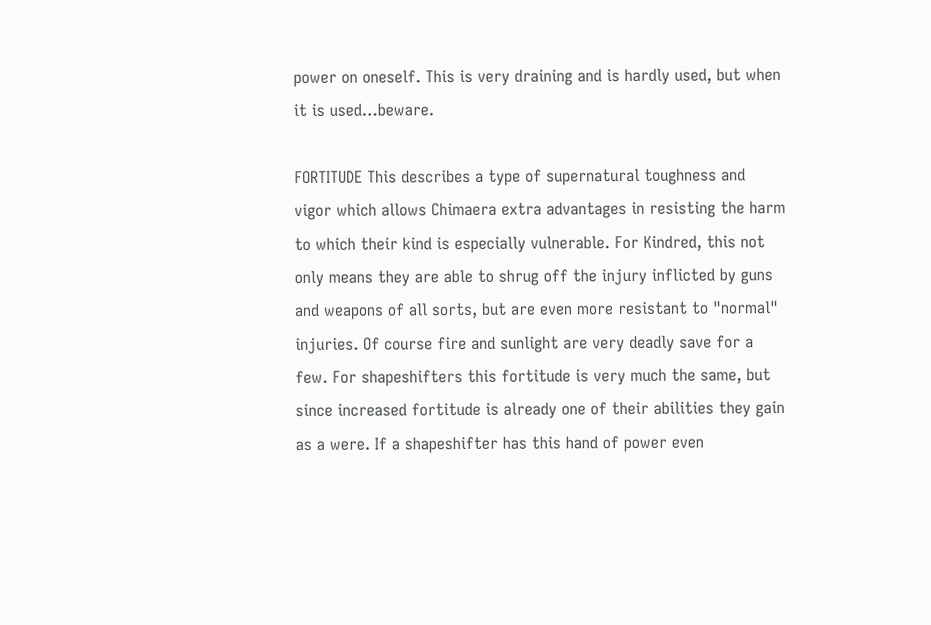power on oneself. This is very draining and is hardly used, but when it is used…beware.

FORTITUDE This describes a type of supernatural toughness and vigor which allows Chimaera extra advantages in resisting the harm to which their kind is especially vulnerable. For Kindred, this not only means they are able to shrug off the injury inflicted by guns and weapons of all sorts, but are even more resistant to "normal" injuries. Of course fire and sunlight are very deadly save for a few. For shapeshifters this fortitude is very much the same, but since increased fortitude is already one of their abilities they gain as a were. If a shapeshifter has this hand of power even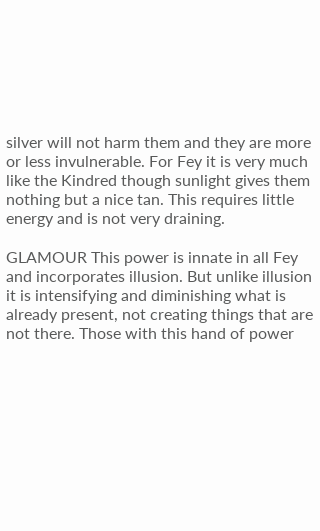silver will not harm them and they are more or less invulnerable. For Fey it is very much like the Kindred though sunlight gives them nothing but a nice tan. This requires little energy and is not very draining.

GLAMOUR This power is innate in all Fey and incorporates illusion. But unlike illusion it is intensifying and diminishing what is already present, not creating things that are not there. Those with this hand of power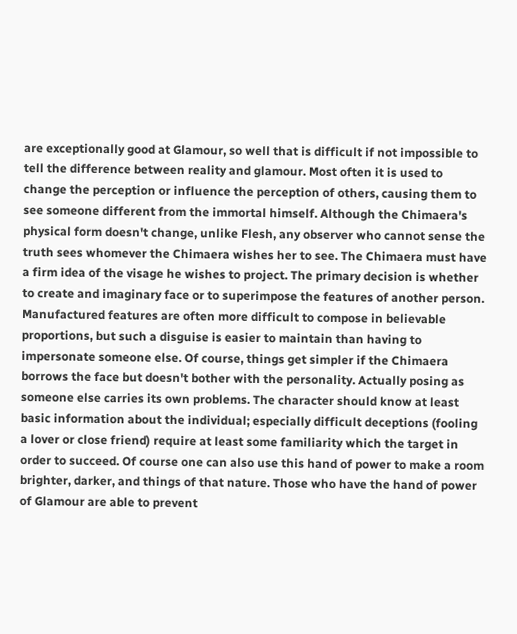are exceptionally good at Glamour, so well that is difficult if not impossible to tell the difference between reality and glamour. Most often it is used to change the perception or influence the perception of others, causing them to see someone different from the immortal himself. Although the Chimaera's physical form doesn't change, unlike Flesh, any observer who cannot sense the truth sees whomever the Chimaera wishes her to see. The Chimaera must have a firm idea of the visage he wishes to project. The primary decision is whether to create and imaginary face or to superimpose the features of another person. Manufactured features are often more difficult to compose in believable proportions, but such a disguise is easier to maintain than having to impersonate someone else. Of course, things get simpler if the Chimaera borrows the face but doesn't bother with the personality. Actually posing as someone else carries its own problems. The character should know at least basic information about the individual; especially difficult deceptions (fooling a lover or close friend) require at least some familiarity which the target in order to succeed. Of course one can also use this hand of power to make a room brighter, darker, and things of that nature. Those who have the hand of power of Glamour are able to prevent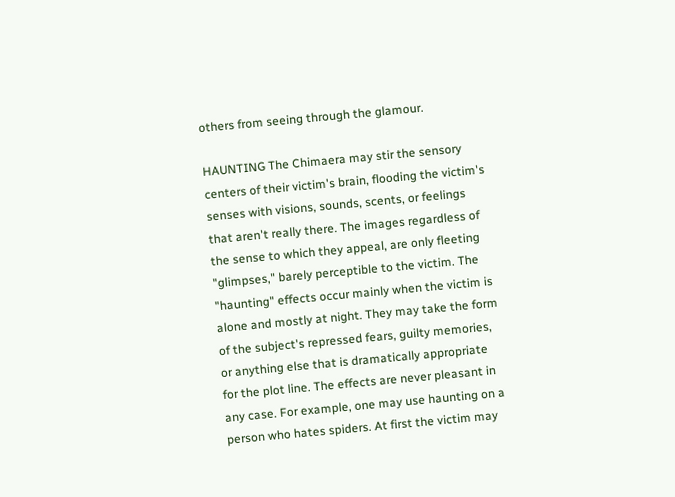others from seeing through the glamour.

HAUNTING The Chimaera may stir the sensory centers of their victim's brain, flooding the victim's senses with visions, sounds, scents, or feelings that aren't really there. The images regardless of the sense to which they appeal, are only fleeting "glimpses," barely perceptible to the victim. The "haunting" effects occur mainly when the victim is alone and mostly at night. They may take the form of the subject's repressed fears, guilty memories, or anything else that is dramatically appropriate for the plot line. The effects are never pleasant in any case. For example, one may use haunting on a person who hates spiders. At first the victim may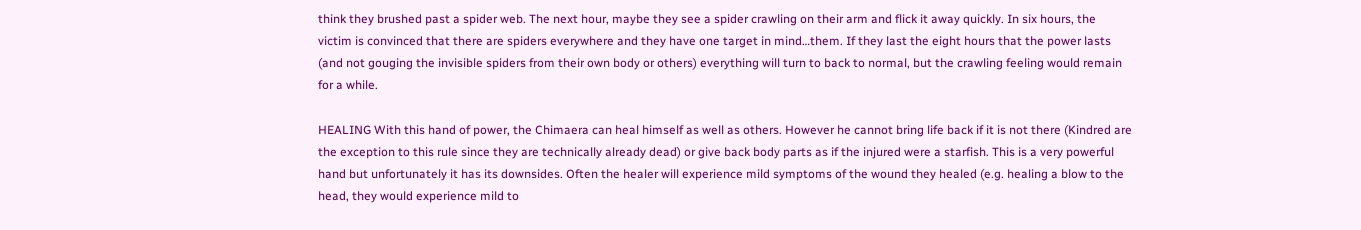think they brushed past a spider web. The next hour, maybe they see a spider crawling on their arm and flick it away quickly. In six hours, the victim is convinced that there are spiders everywhere and they have one target in mind…them. If they last the eight hours that the power lasts (and not gouging the invisible spiders from their own body or others) everything will turn to back to normal, but the crawling feeling would remain for a while.

HEALING With this hand of power, the Chimaera can heal himself as well as others. However he cannot bring life back if it is not there (Kindred are the exception to this rule since they are technically already dead) or give back body parts as if the injured were a starfish. This is a very powerful hand but unfortunately it has its downsides. Often the healer will experience mild symptoms of the wound they healed (e.g. healing a blow to the head, they would experience mild to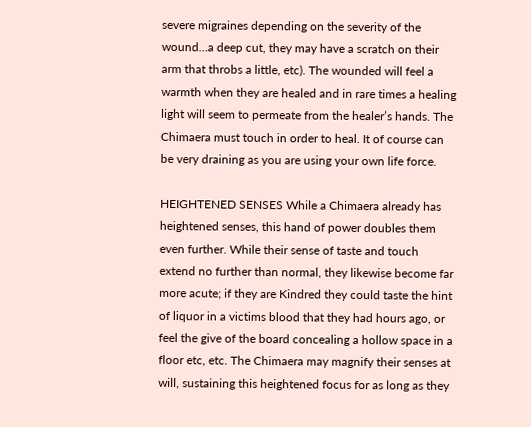severe migraines depending on the severity of the wound…a deep cut, they may have a scratch on their arm that throbs a little, etc). The wounded will feel a warmth when they are healed and in rare times a healing light will seem to permeate from the healer’s hands. The Chimaera must touch in order to heal. It of course can be very draining as you are using your own life force.

HEIGHTENED SENSES While a Chimaera already has heightened senses, this hand of power doubles them even further. While their sense of taste and touch extend no further than normal, they likewise become far more acute; if they are Kindred they could taste the hint of liquor in a victims blood that they had hours ago, or feel the give of the board concealing a hollow space in a floor etc, etc. The Chimaera may magnify their senses at will, sustaining this heightened focus for as long as they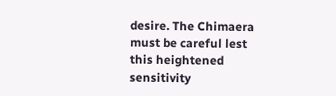desire. The Chimaera must be careful lest this heightened sensitivity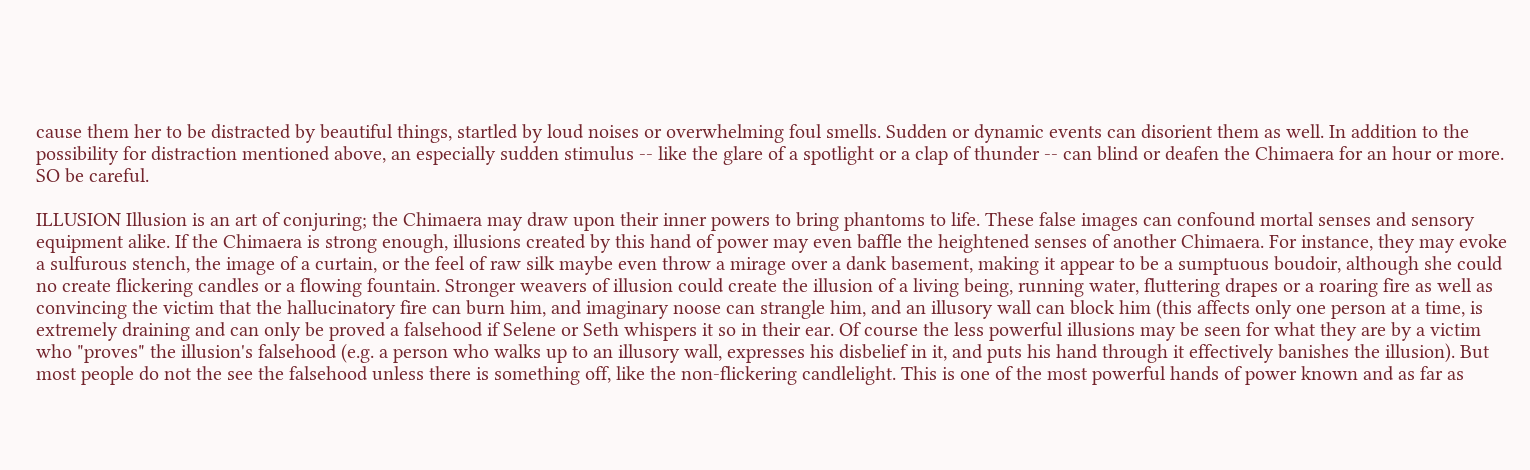cause them her to be distracted by beautiful things, startled by loud noises or overwhelming foul smells. Sudden or dynamic events can disorient them as well. In addition to the possibility for distraction mentioned above, an especially sudden stimulus -- like the glare of a spotlight or a clap of thunder -- can blind or deafen the Chimaera for an hour or more. SO be careful.

ILLUSION Illusion is an art of conjuring; the Chimaera may draw upon their inner powers to bring phantoms to life. These false images can confound mortal senses and sensory equipment alike. If the Chimaera is strong enough, illusions created by this hand of power may even baffle the heightened senses of another Chimaera. For instance, they may evoke a sulfurous stench, the image of a curtain, or the feel of raw silk maybe even throw a mirage over a dank basement, making it appear to be a sumptuous boudoir, although she could no create flickering candles or a flowing fountain. Stronger weavers of illusion could create the illusion of a living being, running water, fluttering drapes or a roaring fire as well as convincing the victim that the hallucinatory fire can burn him, and imaginary noose can strangle him, and an illusory wall can block him (this affects only one person at a time, is extremely draining and can only be proved a falsehood if Selene or Seth whispers it so in their ear. Of course the less powerful illusions may be seen for what they are by a victim who "proves" the illusion's falsehood (e.g. a person who walks up to an illusory wall, expresses his disbelief in it, and puts his hand through it effectively banishes the illusion). But most people do not the see the falsehood unless there is something off, like the non-flickering candlelight. This is one of the most powerful hands of power known and as far as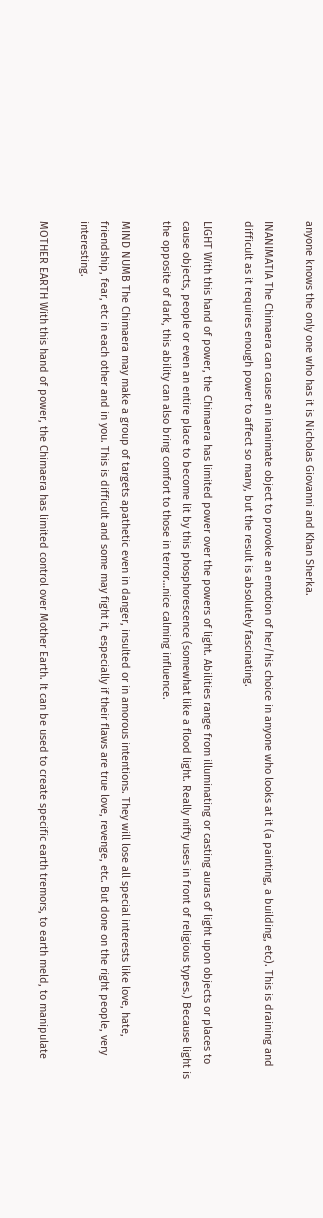anyone knows the only one who has it is Nicholas Giovanni and Khan Sherka.

INANIMATIA The Chimaera can cause an inanimate object to provoke an emotion of her/his choice in anyone who looks at it (a painting, a building, etc). This is draining and difficult as it requires enough power to affect so many, but the result is absolutely fascinating.

LIGHT With this hand of power, the Chimaera has limited power over the powers of light. Abilities range from illuminating or casting auras of light upon objects or places to cause objects, people or even an entire place to become lit by this phosphorescence (somewhat like a flood light. Really nifty uses in front of religious types.) Because light is the opposite of dark, this ability can also bring comfort to those in terror…nice calming influence.

MIND NUMB The Chimaera may make a group of targets apathetic even in danger, insulted or in amorous intentions. They will lose all special interests like love, hate, friendship, fear, etc in each other and in you. This is difficult and some may fight it, especially if their flaws are true love, revenge, etc. But done on the right people, very interesting.

MOTHER EARTH With this hand of power, the Chimaera has limited control over Mother Earth. It can be used to create specific earth tremors, to earth meld, to manipulate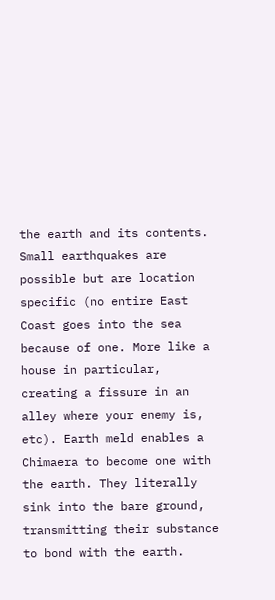the earth and its contents. Small earthquakes are possible but are location specific (no entire East Coast goes into the sea because of one. More like a house in particular, creating a fissure in an alley where your enemy is, etc). Earth meld enables a Chimaera to become one with the earth. They literally sink into the bare ground, transmitting their substance to bond with the earth.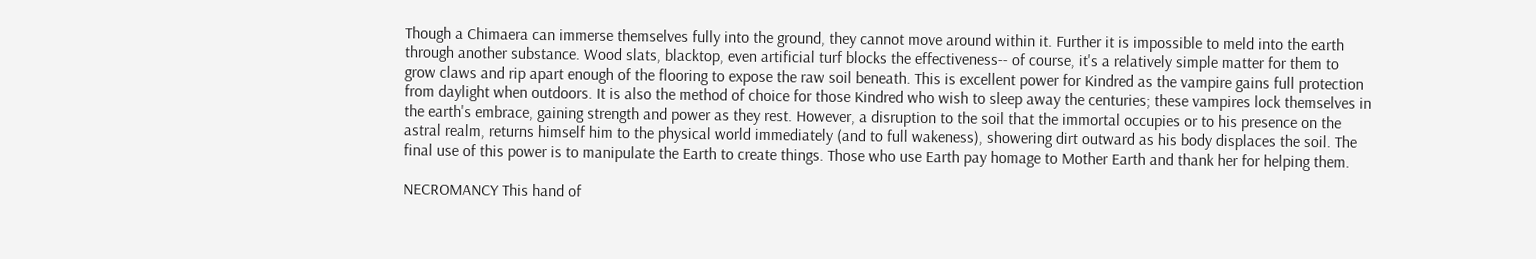Though a Chimaera can immerse themselves fully into the ground, they cannot move around within it. Further it is impossible to meld into the earth through another substance. Wood slats, blacktop, even artificial turf blocks the effectiveness-- of course, it's a relatively simple matter for them to grow claws and rip apart enough of the flooring to expose the raw soil beneath. This is excellent power for Kindred as the vampire gains full protection from daylight when outdoors. It is also the method of choice for those Kindred who wish to sleep away the centuries; these vampires lock themselves in the earth's embrace, gaining strength and power as they rest. However, a disruption to the soil that the immortal occupies or to his presence on the astral realm, returns himself him to the physical world immediately (and to full wakeness), showering dirt outward as his body displaces the soil. The final use of this power is to manipulate the Earth to create things. Those who use Earth pay homage to Mother Earth and thank her for helping them.

NECROMANCY This hand of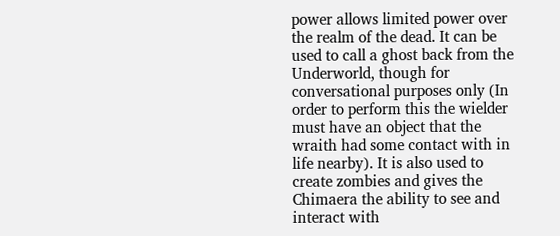power allows limited power over the realm of the dead. It can be used to call a ghost back from the Underworld, though for conversational purposes only (In order to perform this the wielder must have an object that the wraith had some contact with in life nearby). It is also used to create zombies and gives the Chimaera the ability to see and interact with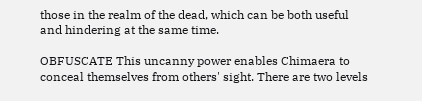those in the realm of the dead, which can be both useful and hindering at the same time.

OBFUSCATE This uncanny power enables Chimaera to conceal themselves from others' sight. There are two levels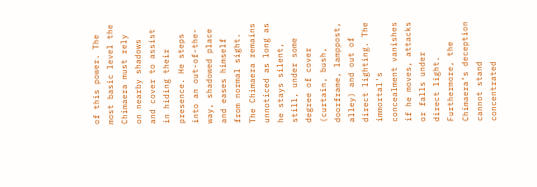of this power. The most basic level the Chimaera must rely on nearby shadows and cover to assist in hiding their presence. He steps into an out-of-the-way, shadowed place and eases himself from normal sight. The Chimaera remains unnoticed as long as he stays silent, still, under some degree of cover (curtain, bush, doorframe, lamppost, alley) and out of direct lighting. The immortal's concealment vanishes if he moves, attacks or falls under direct light. Furthermore, the Chimaera’s deception cannot stand concentrated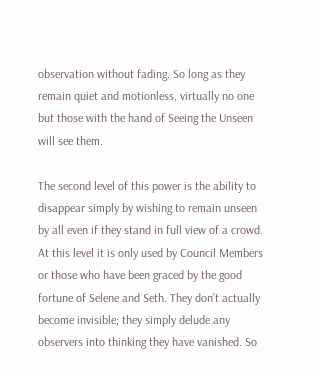observation without fading. So long as they remain quiet and motionless, virtually no one but those with the hand of Seeing the Unseen will see them.

The second level of this power is the ability to disappear simply by wishing to remain unseen by all even if they stand in full view of a crowd. At this level it is only used by Council Members or those who have been graced by the good fortune of Selene and Seth. They don’t actually become invisible; they simply delude any observers into thinking they have vanished. So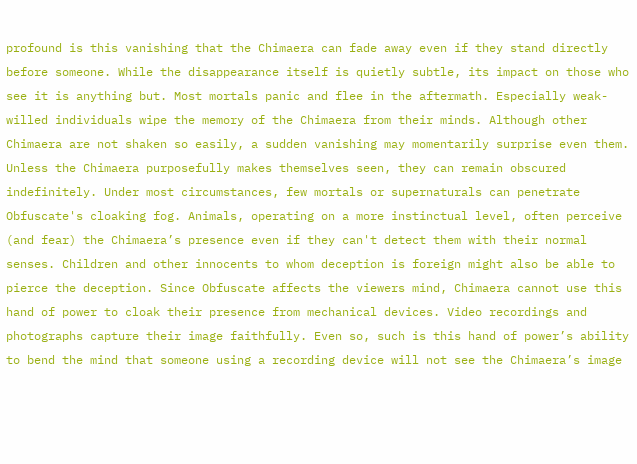profound is this vanishing that the Chimaera can fade away even if they stand directly before someone. While the disappearance itself is quietly subtle, its impact on those who see it is anything but. Most mortals panic and flee in the aftermath. Especially weak-willed individuals wipe the memory of the Chimaera from their minds. Although other Chimaera are not shaken so easily, a sudden vanishing may momentarily surprise even them. Unless the Chimaera purposefully makes themselves seen, they can remain obscured indefinitely. Under most circumstances, few mortals or supernaturals can penetrate Obfuscate's cloaking fog. Animals, operating on a more instinctual level, often perceive (and fear) the Chimaera’s presence even if they can't detect them with their normal senses. Children and other innocents to whom deception is foreign might also be able to pierce the deception. Since Obfuscate affects the viewers mind, Chimaera cannot use this hand of power to cloak their presence from mechanical devices. Video recordings and photographs capture their image faithfully. Even so, such is this hand of power’s ability to bend the mind that someone using a recording device will not see the Chimaera’s image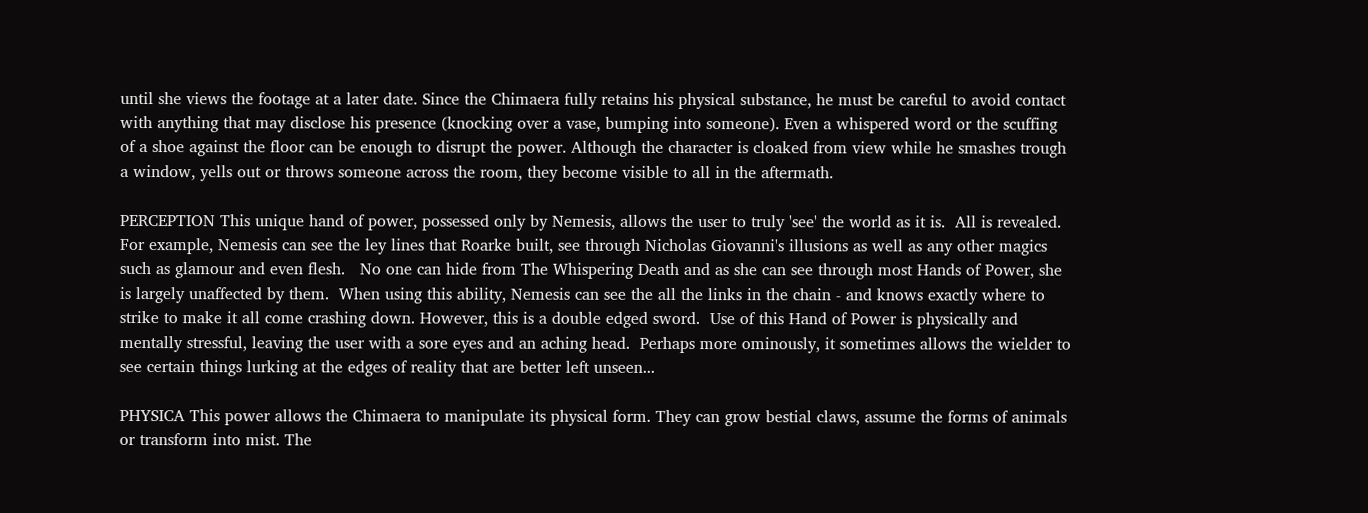until she views the footage at a later date. Since the Chimaera fully retains his physical substance, he must be careful to avoid contact with anything that may disclose his presence (knocking over a vase, bumping into someone). Even a whispered word or the scuffing of a shoe against the floor can be enough to disrupt the power. Although the character is cloaked from view while he smashes trough a window, yells out or throws someone across the room, they become visible to all in the aftermath.

PERCEPTION This unique hand of power, possessed only by Nemesis, allows the user to truly 'see' the world as it is.  All is revealed.  For example, Nemesis can see the ley lines that Roarke built, see through Nicholas Giovanni's illusions as well as any other magics such as glamour and even flesh.   No one can hide from The Whispering Death and as she can see through most Hands of Power, she is largely unaffected by them.  When using this ability, Nemesis can see the all the links in the chain - and knows exactly where to strike to make it all come crashing down. However, this is a double edged sword.  Use of this Hand of Power is physically and mentally stressful, leaving the user with a sore eyes and an aching head.  Perhaps more ominously, it sometimes allows the wielder to see certain things lurking at the edges of reality that are better left unseen...

PHYSICA This power allows the Chimaera to manipulate its physical form. They can grow bestial claws, assume the forms of animals or transform into mist. The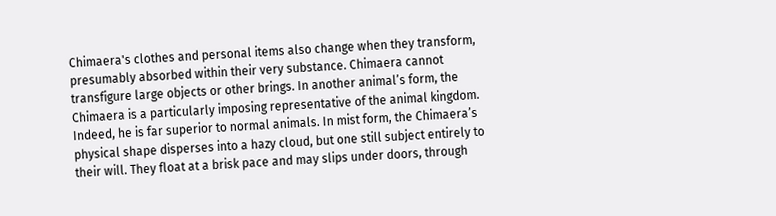Chimaera's clothes and personal items also change when they transform, presumably absorbed within their very substance. Chimaera cannot transfigure large objects or other brings. In another animal’s form, the Chimaera is a particularly imposing representative of the animal kingdom. Indeed, he is far superior to normal animals. In mist form, the Chimaera’s physical shape disperses into a hazy cloud, but one still subject entirely to their will. They float at a brisk pace and may slips under doors, through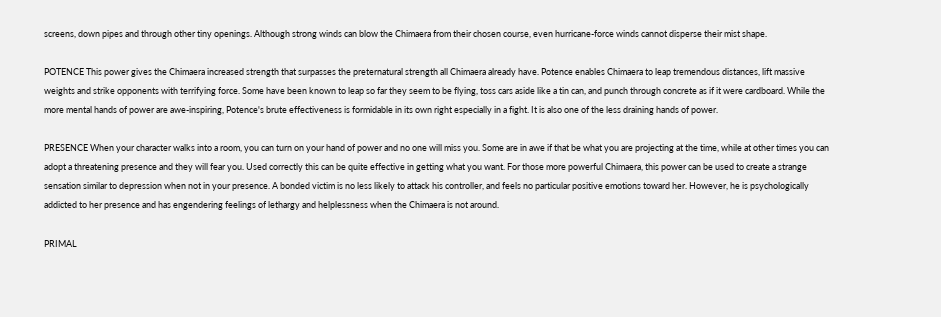screens, down pipes and through other tiny openings. Although strong winds can blow the Chimaera from their chosen course, even hurricane-force winds cannot disperse their mist shape.

POTENCE This power gives the Chimaera increased strength that surpasses the preternatural strength all Chimaera already have. Potence enables Chimaera to leap tremendous distances, lift massive weights and strike opponents with terrifying force. Some have been known to leap so far they seem to be flying, toss cars aside like a tin can, and punch through concrete as if it were cardboard. While the more mental hands of power are awe-inspiring, Potence's brute effectiveness is formidable in its own right especially in a fight. It is also one of the less draining hands of power.

PRESENCE When your character walks into a room, you can turn on your hand of power and no one will miss you. Some are in awe if that be what you are projecting at the time, while at other times you can adopt a threatening presence and they will fear you. Used correctly this can be quite effective in getting what you want. For those more powerful Chimaera, this power can be used to create a strange sensation similar to depression when not in your presence. A bonded victim is no less likely to attack his controller, and feels no particular positive emotions toward her. However, he is psychologically addicted to her presence and has engendering feelings of lethargy and helplessness when the Chimaera is not around.

PRIMAL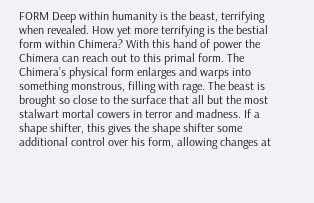FORM Deep within humanity is the beast, terrifying when revealed. How yet more terrifying is the bestial form within Chimera? With this hand of power the Chimera can reach out to this primal form. The Chimera’s physical form enlarges and warps into something monstrous, filling with rage. The beast is brought so close to the surface that all but the most stalwart mortal cowers in terror and madness. If a shape shifter, this gives the shape shifter some additional control over his form, allowing changes at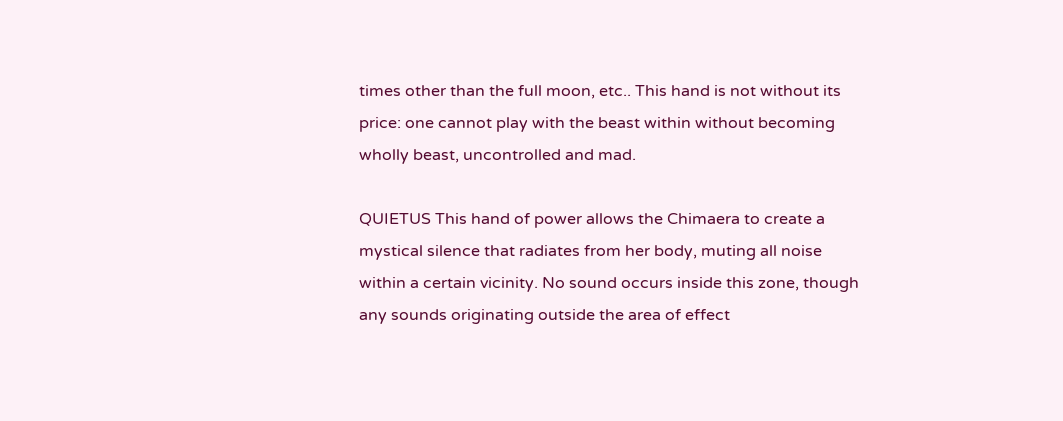times other than the full moon, etc.. This hand is not without its price: one cannot play with the beast within without becoming wholly beast, uncontrolled and mad.

QUIETUS This hand of power allows the Chimaera to create a mystical silence that radiates from her body, muting all noise within a certain vicinity. No sound occurs inside this zone, though any sounds originating outside the area of effect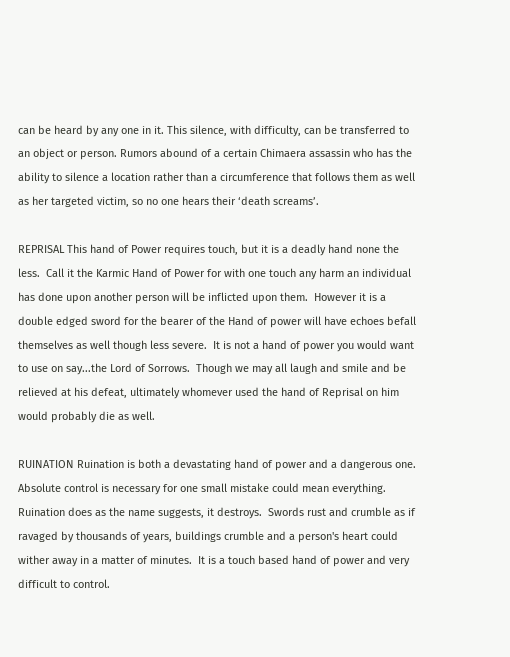can be heard by any one in it. This silence, with difficulty, can be transferred to an object or person. Rumors abound of a certain Chimaera assassin who has the ability to silence a location rather than a circumference that follows them as well as her targeted victim, so no one hears their ‘death screams’.

REPRISAL This hand of Power requires touch, but it is a deadly hand none the less.  Call it the Karmic Hand of Power for with one touch any harm an individual has done upon another person will be inflicted upon them.  However it is a double edged sword for the bearer of the Hand of power will have echoes befall themselves as well though less severe.  It is not a hand of power you would want to use on say...the Lord of Sorrows.  Though we may all laugh and smile and be relieved at his defeat, ultimately whomever used the hand of Reprisal on him would probably die as well.

RUINATION Ruination is both a devastating hand of power and a dangerous one. Absolute control is necessary for one small mistake could mean everything.  Ruination does as the name suggests, it destroys.  Swords rust and crumble as if ravaged by thousands of years, buildings crumble and a person's heart could wither away in a matter of minutes.  It is a touch based hand of power and very difficult to control.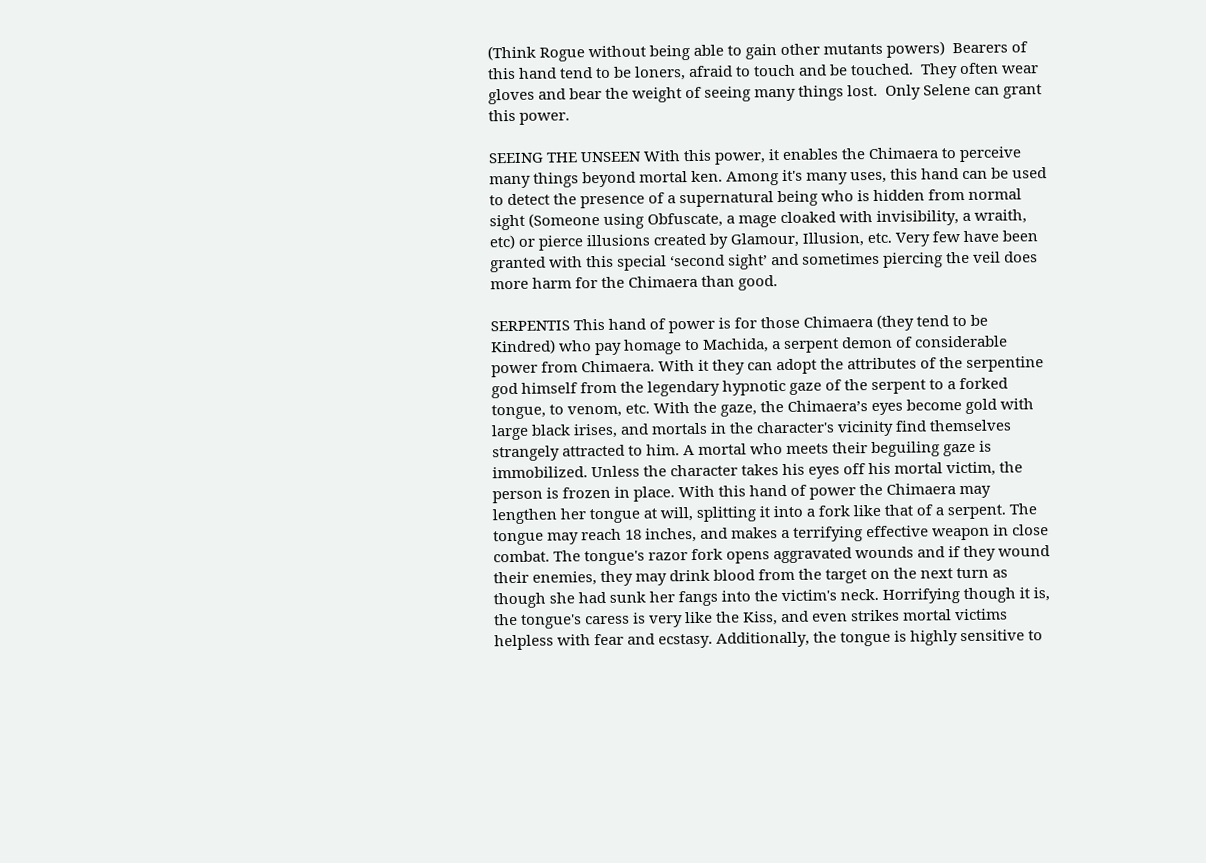(Think Rogue without being able to gain other mutants powers)  Bearers of this hand tend to be loners, afraid to touch and be touched.  They often wear gloves and bear the weight of seeing many things lost.  Only Selene can grant this power.

SEEING THE UNSEEN With this power, it enables the Chimaera to perceive many things beyond mortal ken. Among it's many uses, this hand can be used to detect the presence of a supernatural being who is hidden from normal sight (Someone using Obfuscate, a mage cloaked with invisibility, a wraith, etc) or pierce illusions created by Glamour, Illusion, etc. Very few have been granted with this special ‘second sight’ and sometimes piercing the veil does more harm for the Chimaera than good.

SERPENTIS This hand of power is for those Chimaera (they tend to be Kindred) who pay homage to Machida, a serpent demon of considerable power from Chimaera. With it they can adopt the attributes of the serpentine god himself from the legendary hypnotic gaze of the serpent to a forked tongue, to venom, etc. With the gaze, the Chimaera’s eyes become gold with large black irises, and mortals in the character's vicinity find themselves strangely attracted to him. A mortal who meets their beguiling gaze is immobilized. Unless the character takes his eyes off his mortal victim, the person is frozen in place. With this hand of power the Chimaera may lengthen her tongue at will, splitting it into a fork like that of a serpent. The tongue may reach 18 inches, and makes a terrifying effective weapon in close combat. The tongue's razor fork opens aggravated wounds and if they wound their enemies, they may drink blood from the target on the next turn as though she had sunk her fangs into the victim's neck. Horrifying though it is, the tongue's caress is very like the Kiss, and even strikes mortal victims helpless with fear and ecstasy. Additionally, the tongue is highly sensitive to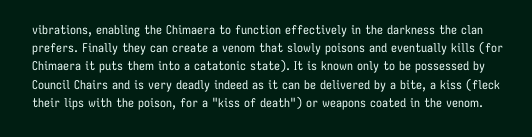vibrations, enabling the Chimaera to function effectively in the darkness the clan prefers. Finally they can create a venom that slowly poisons and eventually kills (for Chimaera it puts them into a catatonic state). It is known only to be possessed by Council Chairs and is very deadly indeed as it can be delivered by a bite, a kiss (fleck their lips with the poison, for a "kiss of death") or weapons coated in the venom.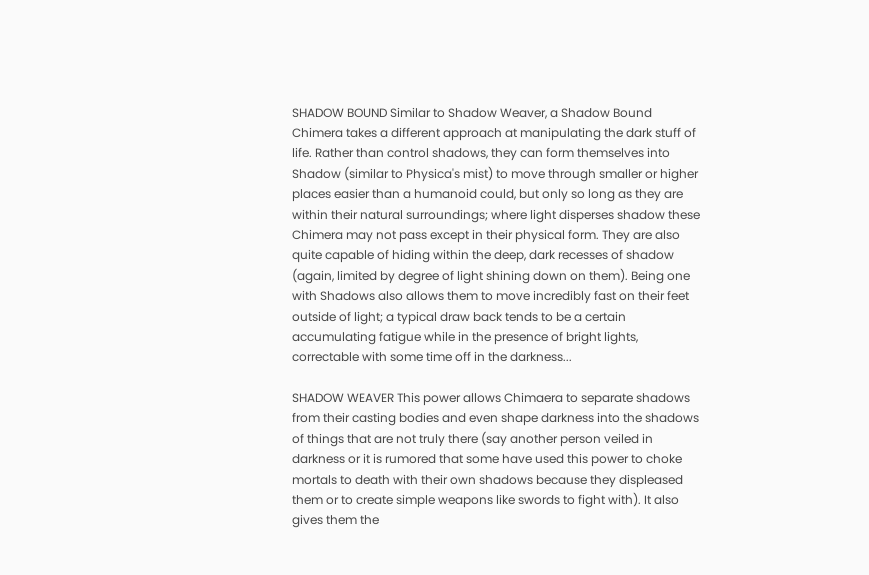SHADOW BOUND Similar to Shadow Weaver, a Shadow Bound Chimera takes a different approach at manipulating the dark stuff of life. Rather than control shadows, they can form themselves into Shadow (similar to Physica's mist) to move through smaller or higher places easier than a humanoid could, but only so long as they are within their natural surroundings; where light disperses shadow these Chimera may not pass except in their physical form. They are also quite capable of hiding within the deep, dark recesses of shadow (again, limited by degree of light shining down on them). Being one with Shadows also allows them to move incredibly fast on their feet outside of light; a typical draw back tends to be a certain accumulating fatigue while in the presence of bright lights, correctable with some time off in the darkness...

SHADOW WEAVER This power allows Chimaera to separate shadows from their casting bodies and even shape darkness into the shadows of things that are not truly there (say another person veiled in darkness or it is rumored that some have used this power to choke mortals to death with their own shadows because they displeased them or to create simple weapons like swords to fight with). It also gives them the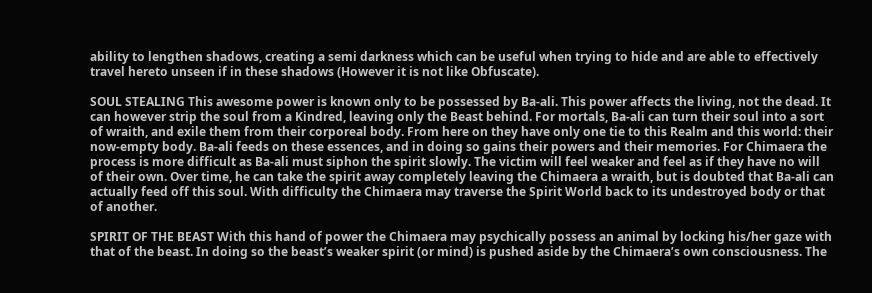ability to lengthen shadows, creating a semi darkness which can be useful when trying to hide and are able to effectively travel hereto unseen if in these shadows (However it is not like Obfuscate).

SOUL STEALING This awesome power is known only to be possessed by Ba-ali. This power affects the living, not the dead. It can however strip the soul from a Kindred, leaving only the Beast behind. For mortals, Ba-ali can turn their soul into a sort of wraith, and exile them from their corporeal body. From here on they have only one tie to this Realm and this world: their now-empty body. Ba-ali feeds on these essences, and in doing so gains their powers and their memories. For Chimaera the process is more difficult as Ba-ali must siphon the spirit slowly. The victim will feel weaker and feel as if they have no will of their own. Over time, he can take the spirit away completely leaving the Chimaera a wraith, but is doubted that Ba-ali can actually feed off this soul. With difficulty the Chimaera may traverse the Spirit World back to its undestroyed body or that of another.

SPIRIT OF THE BEAST With this hand of power the Chimaera may psychically possess an animal by locking his/her gaze with that of the beast. In doing so the beast’s weaker spirit (or mind) is pushed aside by the Chimaera’s own consciousness. The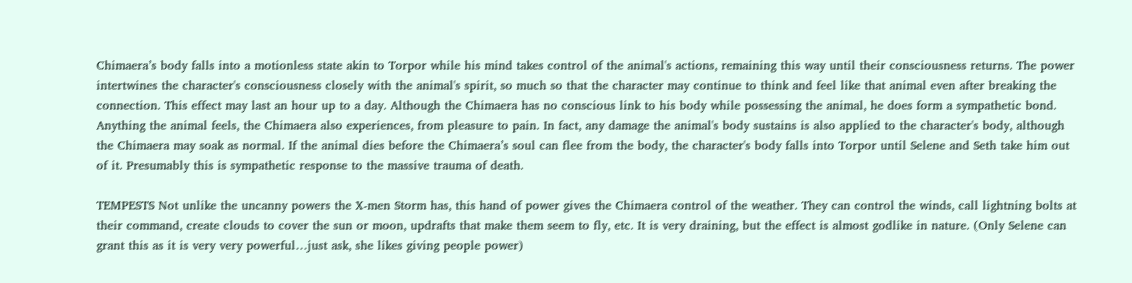Chimaera’s body falls into a motionless state akin to Torpor while his mind takes control of the animal's actions, remaining this way until their consciousness returns. The power intertwines the character's consciousness closely with the animal's spirit, so much so that the character may continue to think and feel like that animal even after breaking the connection. This effect may last an hour up to a day. Although the Chimaera has no conscious link to his body while possessing the animal, he does form a sympathetic bond. Anything the animal feels, the Chimaera also experiences, from pleasure to pain. In fact, any damage the animal's body sustains is also applied to the character's body, although the Chimaera may soak as normal. If the animal dies before the Chimaera’s soul can flee from the body, the character's body falls into Torpor until Selene and Seth take him out of it. Presumably this is sympathetic response to the massive trauma of death.

TEMPESTS Not unlike the uncanny powers the X-men Storm has, this hand of power gives the Chimaera control of the weather. They can control the winds, call lightning bolts at their command, create clouds to cover the sun or moon, updrafts that make them seem to fly, etc. It is very draining, but the effect is almost godlike in nature. (Only Selene can grant this as it is very very powerful…just ask, she likes giving people power)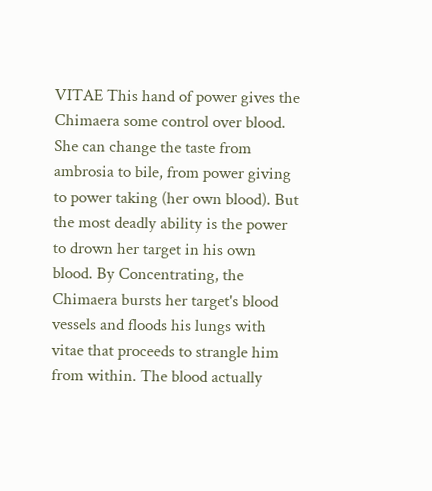VITAE This hand of power gives the Chimaera some control over blood. She can change the taste from ambrosia to bile, from power giving to power taking (her own blood). But the most deadly ability is the power to drown her target in his own blood. By Concentrating, the Chimaera bursts her target's blood vessels and floods his lungs with vitae that proceeds to strangle him from within. The blood actually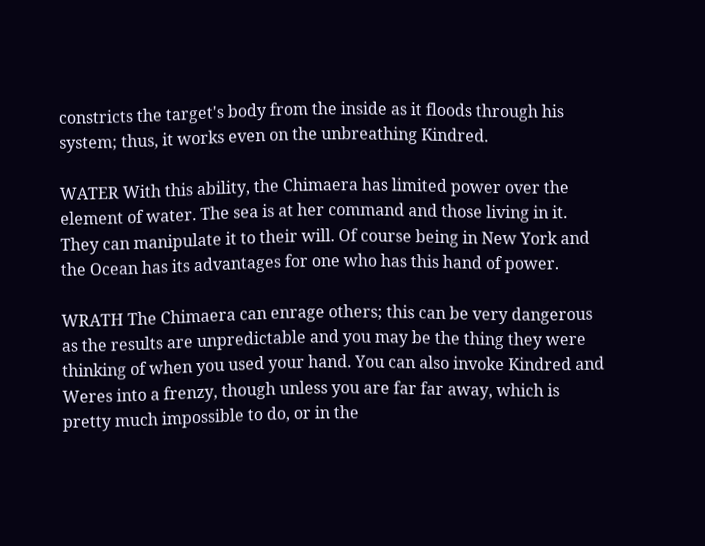constricts the target's body from the inside as it floods through his system; thus, it works even on the unbreathing Kindred.

WATER With this ability, the Chimaera has limited power over the element of water. The sea is at her command and those living in it. They can manipulate it to their will. Of course being in New York and the Ocean has its advantages for one who has this hand of power.

WRATH The Chimaera can enrage others; this can be very dangerous as the results are unpredictable and you may be the thing they were thinking of when you used your hand. You can also invoke Kindred and Weres into a frenzy, though unless you are far far away, which is pretty much impossible to do, or in the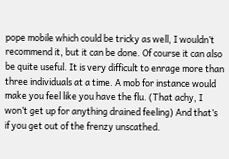pope mobile which could be tricky as well, I wouldn’t recommend it, but it can be done. Of course it can also be quite useful. It is very difficult to enrage more than three individuals at a time. A mob for instance would make you feel like you have the flu. (That achy, I won’t get up for anything drained feeling) And that’s if you get out of the frenzy unscathed.